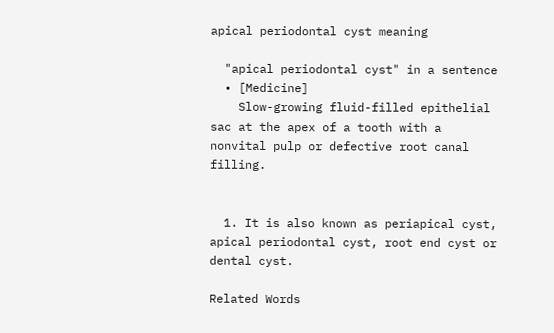apical periodontal cyst meaning

  "apical periodontal cyst" in a sentence
  • [Medicine]
    Slow-growing fluid-filled epithelial sac at the apex of a tooth with a nonvital pulp or defective root canal filling.


  1. It is also known as periapical cyst, apical periodontal cyst, root end cyst or dental cyst.

Related Words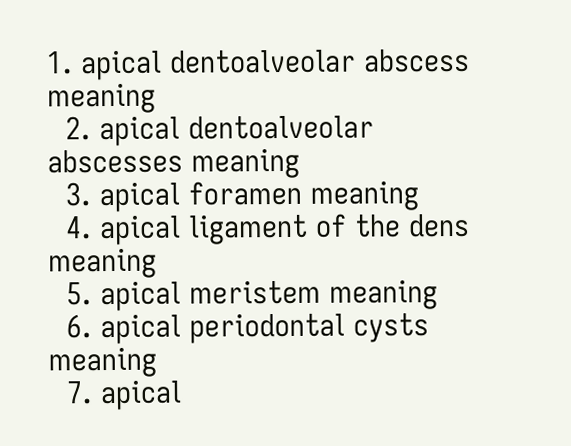1. apical dentoalveolar abscess meaning
  2. apical dentoalveolar abscesses meaning
  3. apical foramen meaning
  4. apical ligament of the dens meaning
  5. apical meristem meaning
  6. apical periodontal cysts meaning
  7. apical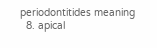periodontitides meaning
  8. apical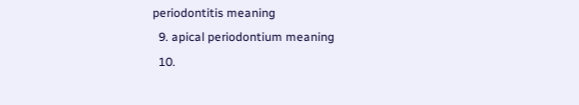periodontitis meaning
  9. apical periodontium meaning
  10.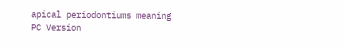apical periodontiums meaning
PC Version